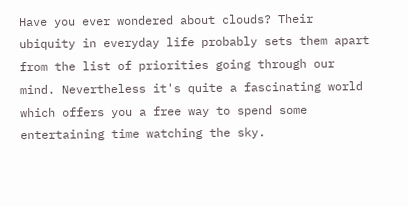Have you ever wondered about clouds? Their ubiquity in everyday life probably sets them apart from the list of priorities going through our mind. Nevertheless it's quite a fascinating world which offers you a free way to spend some entertaining time watching the sky.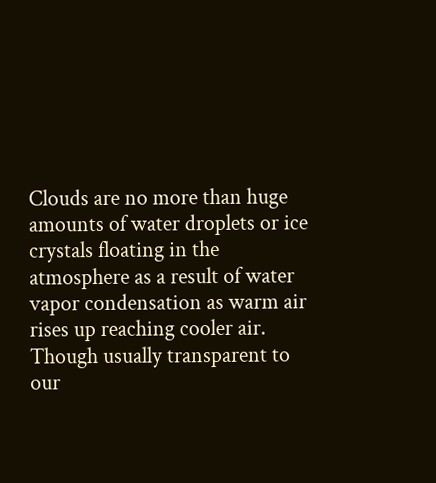Clouds are no more than huge amounts of water droplets or ice crystals floating in the atmosphere as a result of water vapor condensation as warm air rises up reaching cooler air. Though usually transparent to our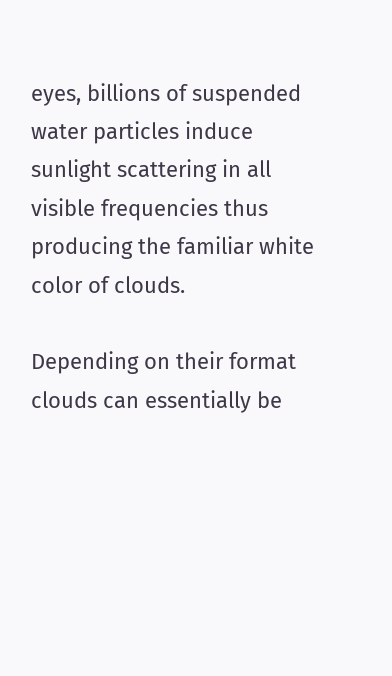eyes, billions of suspended water particles induce sunlight scattering in all visible frequencies thus producing the familiar white color of clouds.

Depending on their format clouds can essentially be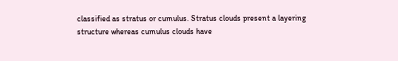classified as stratus or cumulus. Stratus clouds present a layering structure whereas cumulus clouds have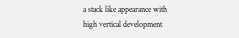a stack like appearance with high vertical development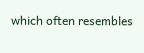which often resembles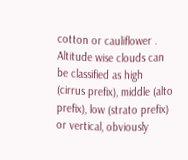cotton or cauliflower . Altitude wise clouds can be classified as high (cirrus prefix), middle (alto prefix), low (strato prefix) or vertical, obviously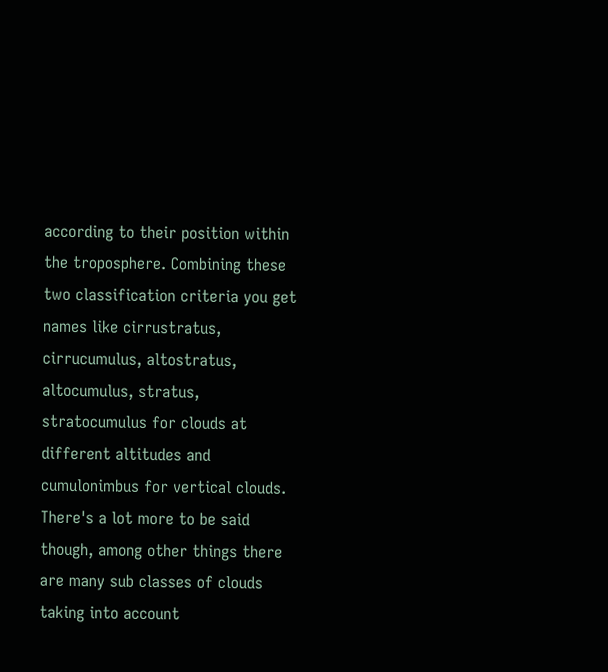according to their position within the troposphere. Combining these two classification criteria you get names like cirrustratus, cirrucumulus, altostratus, altocumulus, stratus, stratocumulus for clouds at different altitudes and cumulonimbus for vertical clouds. There's a lot more to be said though, among other things there are many sub classes of clouds taking into account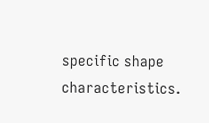specific shape characteristics.